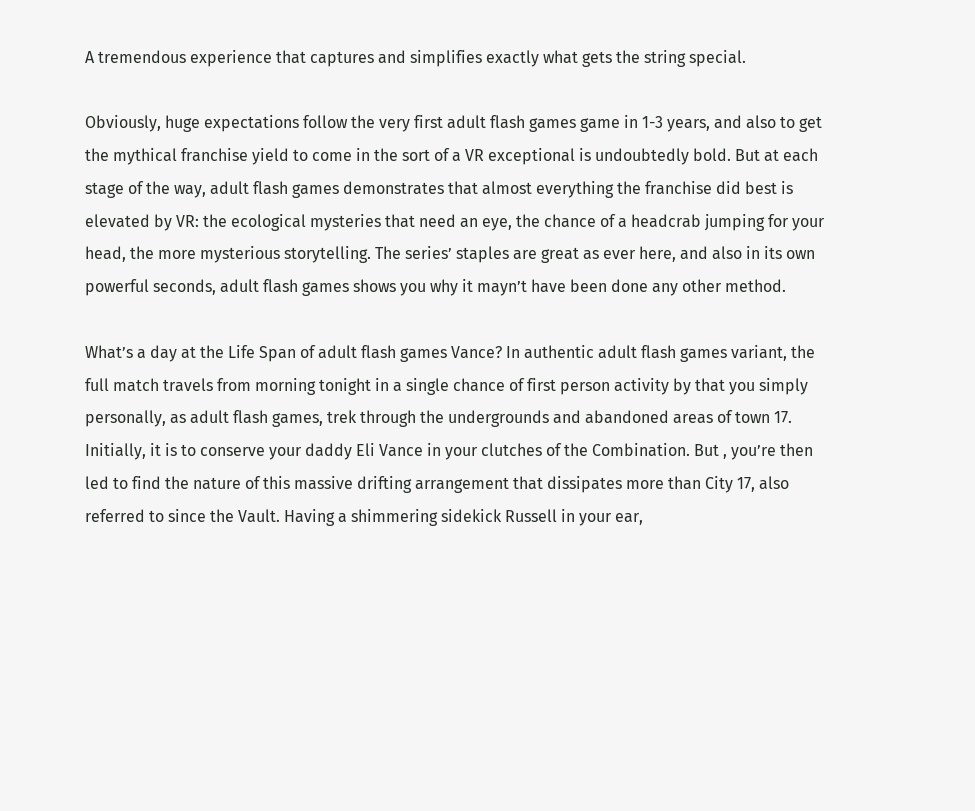A tremendous experience that captures and simplifies exactly what gets the string special.

Obviously, huge expectations follow the very first adult flash games game in 1-3 years, and also to get the mythical franchise yield to come in the sort of a VR exceptional is undoubtedly bold. But at each stage of the way, adult flash games demonstrates that almost everything the franchise did best is elevated by VR: the ecological mysteries that need an eye, the chance of a headcrab jumping for your head, the more mysterious storytelling. The series’ staples are great as ever here, and also in its own powerful seconds, adult flash games shows you why it mayn’t have been done any other method.

What’s a day at the Life Span of adult flash games Vance? In authentic adult flash games variant, the full match travels from morning tonight in a single chance of first person activity by that you simply personally, as adult flash games, trek through the undergrounds and abandoned areas of town 17. Initially, it is to conserve your daddy Eli Vance in your clutches of the Combination. But , you’re then led to find the nature of this massive drifting arrangement that dissipates more than City 17, also referred to since the Vault. Having a shimmering sidekick Russell in your ear,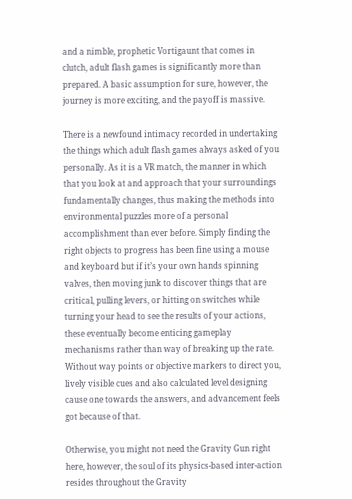and a nimble, prophetic Vortigaunt that comes in clutch, adult flash games is significantly more than prepared. A basic assumption for sure, however, the journey is more exciting, and the payoff is massive.

There is a newfound intimacy recorded in undertaking the things which adult flash games always asked of you personally. As it is a VR match, the manner in which that you look at and approach that your surroundings fundamentally changes, thus making the methods into environmental puzzles more of a personal accomplishment than ever before. Simply finding the right objects to progress has been fine using a mouse and keyboard but if it’s your own hands spinning valves, then moving junk to discover things that are critical, pulling levers, or hitting on switches while turning your head to see the results of your actions, these eventually become enticing gameplay mechanisms rather than way of breaking up the rate. Without way points or objective markers to direct you, lively visible cues and also calculated level designing cause one towards the answers, and advancement feels got because of that.

Otherwise, you might not need the Gravity Gun right here, however, the soul of its physics-based inter-action resides throughout the Gravity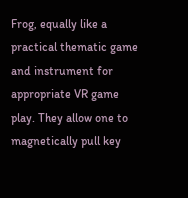Frog, equally like a practical thematic game and instrument for appropriate VR game play. They allow one to magnetically pull key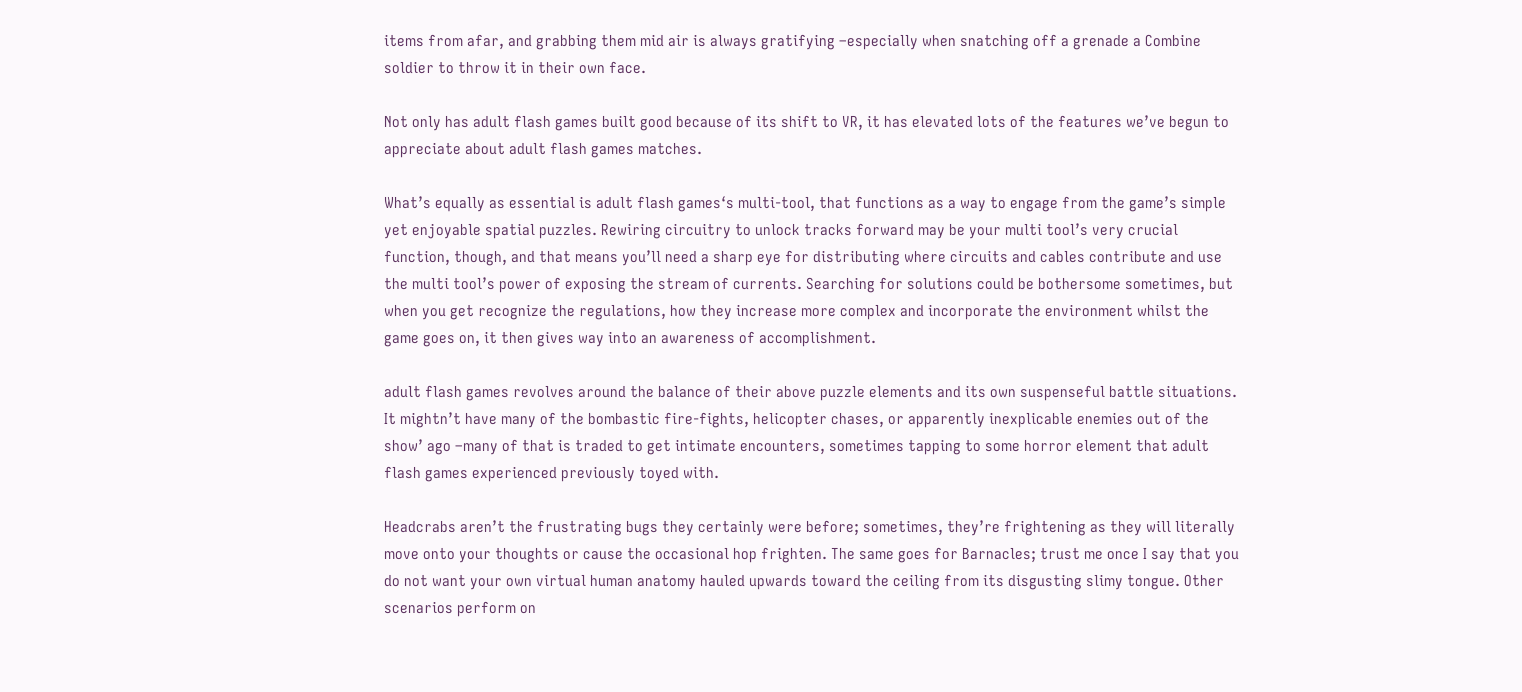items from afar, and grabbing them mid air is always gratifying –especially when snatching off a grenade a Combine soldier to throw it in their own face.

Not only has adult flash games built good because of its shift to VR, it has elevated lots of the features we’ve begun to appreciate about adult flash games matches.

What’s equally as essential is adult flash games‘s multi-tool, that functions as a way to engage from the game’s simple yet enjoyable spatial puzzles. Rewiring circuitry to unlock tracks forward may be your multi tool’s very crucial function, though, and that means you’ll need a sharp eye for distributing where circuits and cables contribute and use the multi tool’s power of exposing the stream of currents. Searching for solutions could be bothersome sometimes, but when you get recognize the regulations, how they increase more complex and incorporate the environment whilst the game goes on, it then gives way into an awareness of accomplishment.

adult flash games revolves around the balance of their above puzzle elements and its own suspenseful battle situations. It mightn’t have many of the bombastic fire-fights, helicopter chases, or apparently inexplicable enemies out of the show’ ago –many of that is traded to get intimate encounters, sometimes tapping to some horror element that adult flash games experienced previously toyed with.

Headcrabs aren’t the frustrating bugs they certainly were before; sometimes, they’re frightening as they will literally move onto your thoughts or cause the occasional hop frighten. The same goes for Barnacles; trust me once I say that you do not want your own virtual human anatomy hauled upwards toward the ceiling from its disgusting slimy tongue. Other scenarios perform on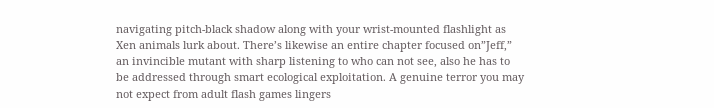navigating pitch-black shadow along with your wrist-mounted flashlight as Xen animals lurk about. There’s likewise an entire chapter focused on”Jeff,” an invincible mutant with sharp listening to who can not see, also he has to be addressed through smart ecological exploitation. A genuine terror you may not expect from adult flash games lingers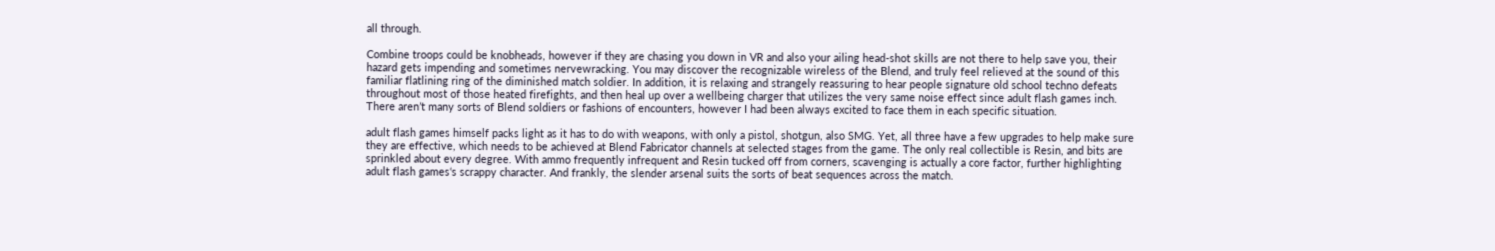all through.

Combine troops could be knobheads, however if they are chasing you down in VR and also your ailing head-shot skills are not there to help save you, their hazard gets impending and sometimes nervewracking. You may discover the recognizable wireless of the Blend, and truly feel relieved at the sound of this familiar flatlining ring of the diminished match soldier. In addition, it is relaxing and strangely reassuring to hear people signature old school techno defeats throughout most of those heated firefights, and then heal up over a wellbeing charger that utilizes the very same noise effect since adult flash games inch. There aren’t many sorts of Blend soldiers or fashions of encounters, however I had been always excited to face them in each specific situation.

adult flash games himself packs light as it has to do with weapons, with only a pistol, shotgun, also SMG. Yet, all three have a few upgrades to help make sure they are effective, which needs to be achieved at Blend Fabricator channels at selected stages from the game. The only real collectible is Resin, and bits are sprinkled about every degree. With ammo frequently infrequent and Resin tucked off from corners, scavenging is actually a core factor, further highlighting adult flash games‘s scrappy character. And frankly, the slender arsenal suits the sorts of beat sequences across the match.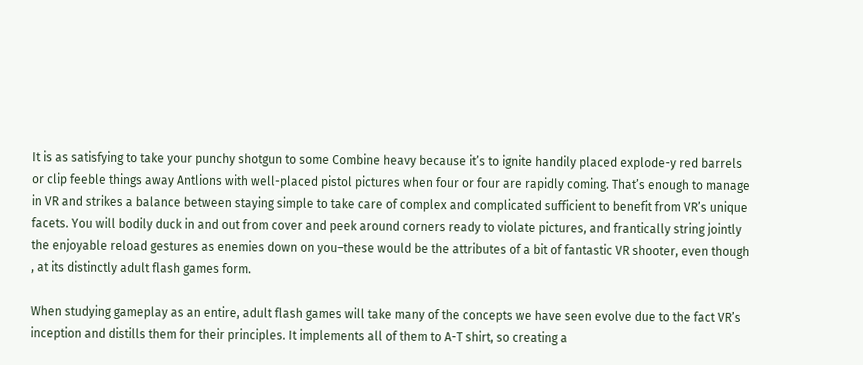It is as satisfying to take your punchy shotgun to some Combine heavy because it’s to ignite handily placed explode-y red barrels or clip feeble things away Antlions with well-placed pistol pictures when four or four are rapidly coming. That’s enough to manage in VR and strikes a balance between staying simple to take care of complex and complicated sufficient to benefit from VR’s unique facets. You will bodily duck in and out from cover and peek around corners ready to violate pictures, and frantically string jointly the enjoyable reload gestures as enemies down on you–these would be the attributes of a bit of fantastic VR shooter, even though , at its distinctly adult flash games form.

When studying gameplay as an entire, adult flash games will take many of the concepts we have seen evolve due to the fact VR’s inception and distills them for their principles. It implements all of them to A-T shirt, so creating a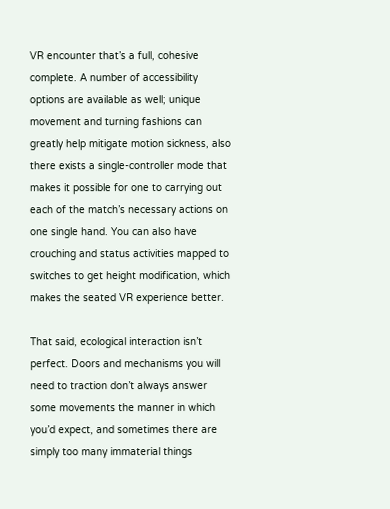VR encounter that’s a full, cohesive complete. A number of accessibility options are available as well; unique movement and turning fashions can greatly help mitigate motion sickness, also there exists a single-controller mode that makes it possible for one to carrying out each of the match’s necessary actions on one single hand. You can also have crouching and status activities mapped to switches to get height modification, which makes the seated VR experience better.

That said, ecological interaction isn’t perfect. Doors and mechanisms you will need to traction don’t always answer some movements the manner in which you’d expect, and sometimes there are simply too many immaterial things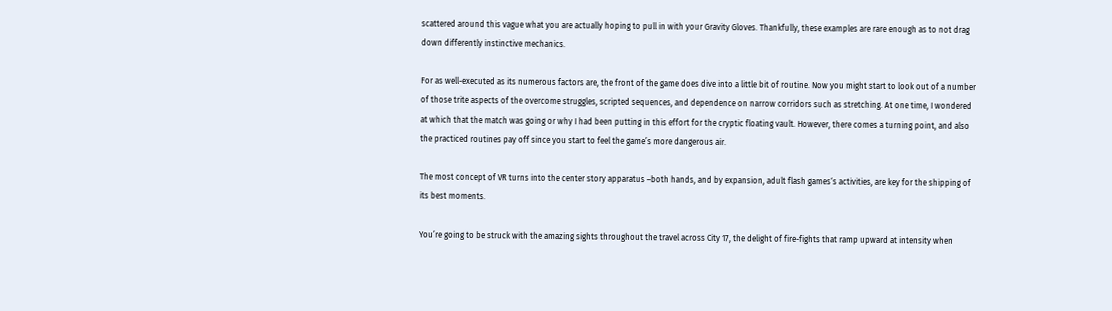scattered around this vague what you are actually hoping to pull in with your Gravity Gloves. Thankfully, these examples are rare enough as to not drag down differently instinctive mechanics.

For as well-executed as its numerous factors are, the front of the game does dive into a little bit of routine. Now you might start to look out of a number of those trite aspects of the overcome struggles, scripted sequences, and dependence on narrow corridors such as stretching. At one time, I wondered at which that the match was going or why I had been putting in this effort for the cryptic floating vault. However, there comes a turning point, and also the practiced routines pay off since you start to feel the game’s more dangerous air.

The most concept of VR turns into the center story apparatus –both hands, and by expansion, adult flash games‘s activities, are key for the shipping of its best moments.

You’re going to be struck with the amazing sights throughout the travel across City 17, the delight of fire-fights that ramp upward at intensity when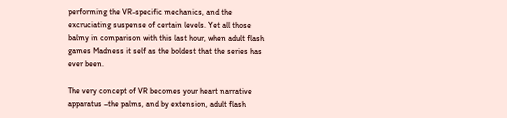performing the VR-specific mechanics, and the excruciating suspense of certain levels. Yet all those balmy in comparison with this last hour, when adult flash games Madness it self as the boldest that the series has ever been.

The very concept of VR becomes your heart narrative apparatus –the palms, and by extension, adult flash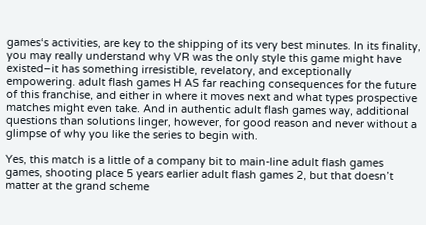games‘s activities, are key to the shipping of its very best minutes. In its finality, you may really understand why VR was the only style this game might have existed–it has something irresistible, revelatory, and exceptionally empowering. adult flash games H AS far reaching consequences for the future of this franchise, and either in where it moves next and what types prospective matches might even take. And in authentic adult flash games way, additional questions than solutions linger, however, for good reason and never without a glimpse of why you like the series to begin with.

Yes, this match is a little of a company bit to main-line adult flash games games, shooting place 5 years earlier adult flash games 2, but that doesn’t matter at the grand scheme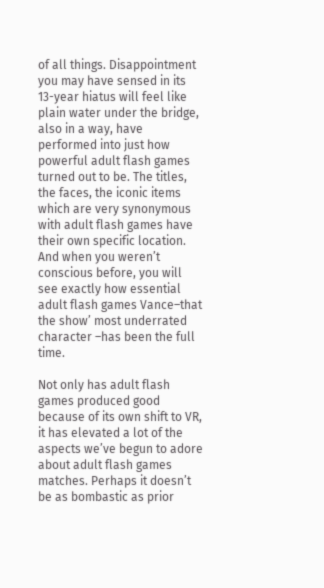of all things. Disappointment you may have sensed in its 13-year hiatus will feel like plain water under the bridge, also in a way, have performed into just how powerful adult flash games turned out to be. The titles, the faces, the iconic items which are very synonymous with adult flash games have their own specific location. And when you weren’t conscious before, you will see exactly how essential adult flash games Vance–that the show’ most underrated character –has been the full time.

Not only has adult flash games produced good because of its own shift to VR, it has elevated a lot of the aspects we’ve begun to adore about adult flash games matches. Perhaps it doesn’t be as bombastic as prior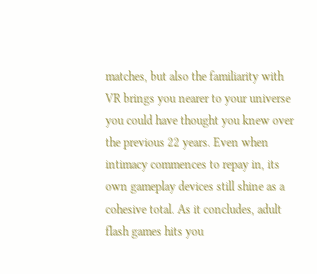matches, but also the familiarity with VR brings you nearer to your universe you could have thought you knew over the previous 22 years. Even when intimacy commences to repay in, its own gameplay devices still shine as a cohesive total. As it concludes, adult flash games hits you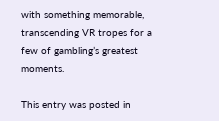with something memorable, transcending VR tropes for a few of gambling’s greatest moments.

This entry was posted in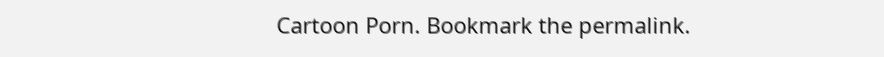Cartoon Porn. Bookmark the permalink.